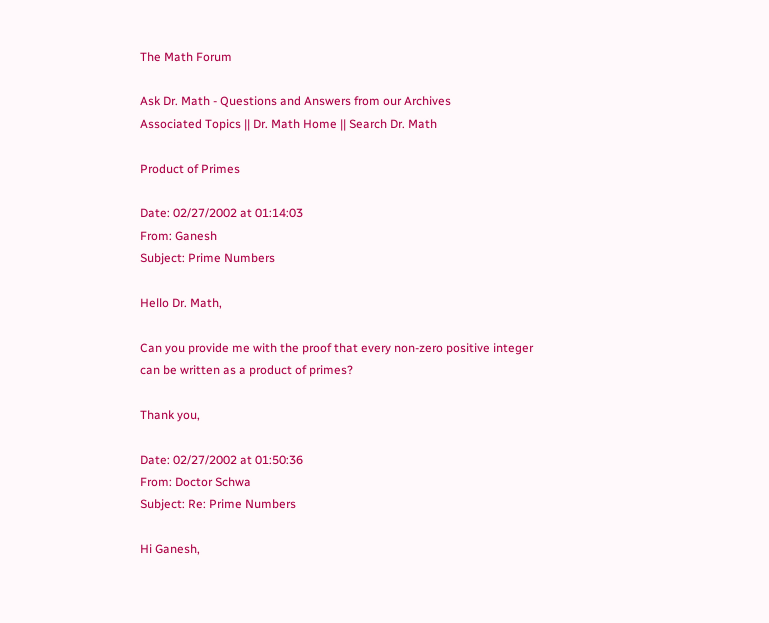The Math Forum

Ask Dr. Math - Questions and Answers from our Archives
Associated Topics || Dr. Math Home || Search Dr. Math

Product of Primes

Date: 02/27/2002 at 01:14:03
From: Ganesh
Subject: Prime Numbers

Hello Dr. Math,

Can you provide me with the proof that every non-zero positive integer
can be written as a product of primes?

Thank you,

Date: 02/27/2002 at 01:50:36
From: Doctor Schwa
Subject: Re: Prime Numbers

Hi Ganesh,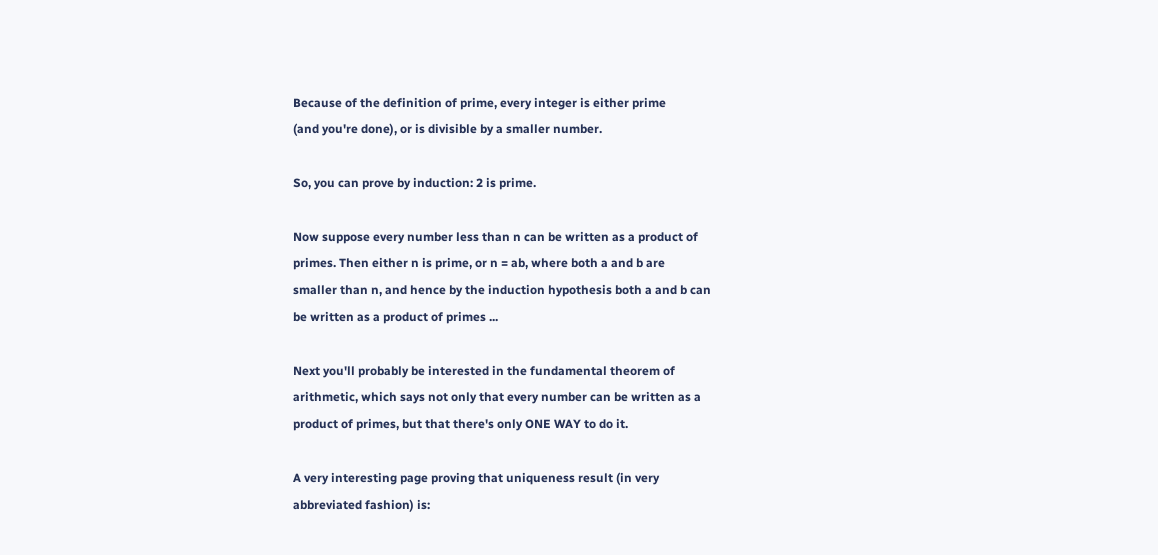Because of the definition of prime, every integer is either prime
(and you're done), or is divisible by a smaller number.

So, you can prove by induction: 2 is prime.

Now suppose every number less than n can be written as a product of
primes. Then either n is prime, or n = ab, where both a and b are
smaller than n, and hence by the induction hypothesis both a and b can
be written as a product of primes ...

Next you'll probably be interested in the fundamental theorem of
arithmetic, which says not only that every number can be written as a
product of primes, but that there's only ONE WAY to do it.

A very interesting page proving that uniqueness result (in very
abbreviated fashion) is: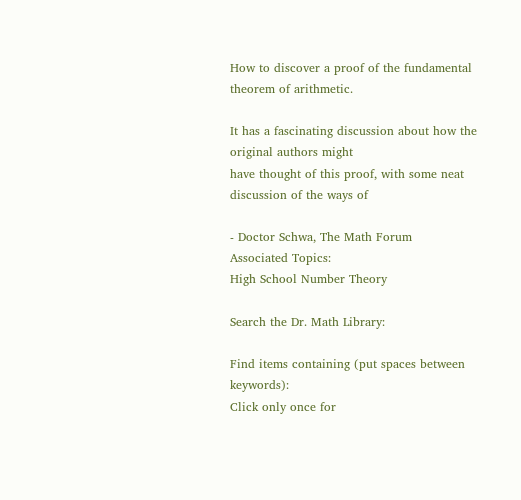How to discover a proof of the fundamental theorem of arithmetic.

It has a fascinating discussion about how the original authors might
have thought of this proof, with some neat discussion of the ways of

- Doctor Schwa, The Math Forum
Associated Topics:
High School Number Theory

Search the Dr. Math Library:

Find items containing (put spaces between keywords):
Click only once for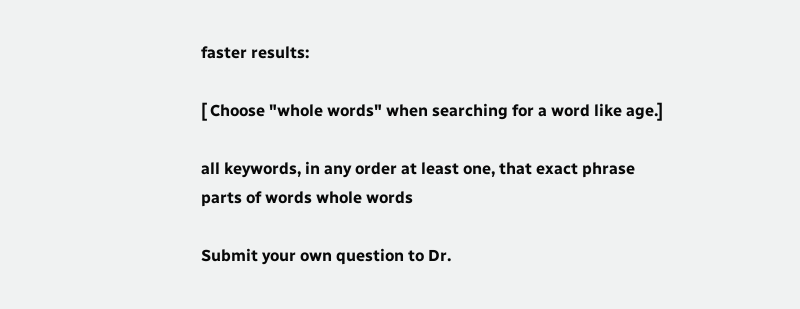faster results:

[ Choose "whole words" when searching for a word like age.]

all keywords, in any order at least one, that exact phrase
parts of words whole words

Submit your own question to Dr.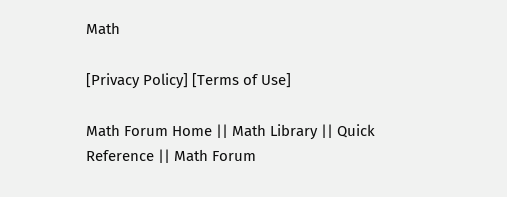Math

[Privacy Policy] [Terms of Use]

Math Forum Home || Math Library || Quick Reference || Math Forum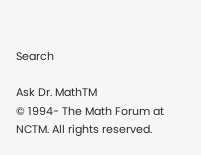Search

Ask Dr. MathTM
© 1994- The Math Forum at NCTM. All rights reserved.